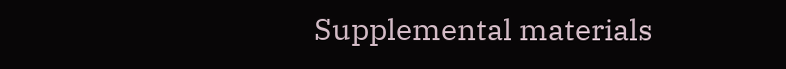Supplemental materials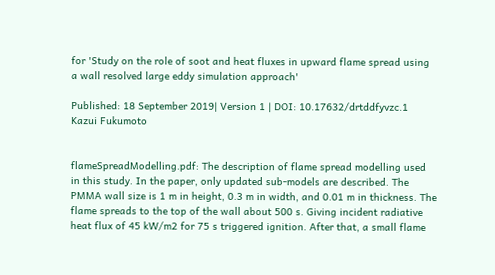for 'Study on the role of soot and heat fluxes in upward flame spread using a wall resolved large eddy simulation approach'

Published: 18 September 2019| Version 1 | DOI: 10.17632/drtddfyvzc.1
Kazui Fukumoto


flameSpreadModelling.pdf: The description of flame spread modelling used in this study. In the paper, only updated sub-models are described. The PMMA wall size is 1 m in height, 0.3 m in width, and 0.01 m in thickness. The flame spreads to the top of the wall about 500 s. Giving incident radiative heat flux of 45 kW/m2 for 75 s triggered ignition. After that, a small flame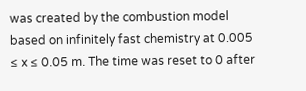was created by the combustion model based on infinitely fast chemistry at 0.005 ≤ x ≤ 0.05 m. The time was reset to 0 after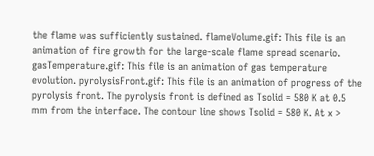the flame was sufficiently sustained. flameVolume.gif: This file is an animation of fire growth for the large-scale flame spread scenario. gasTemperature.gif: This file is an animation of gas temperature evolution. pyrolysisFront.gif: This file is an animation of progress of the pyrolysis front. The pyrolysis front is defined as Tsolid = 580 K at 0.5 mm from the interface. The contour line shows Tsolid = 580 K. At x >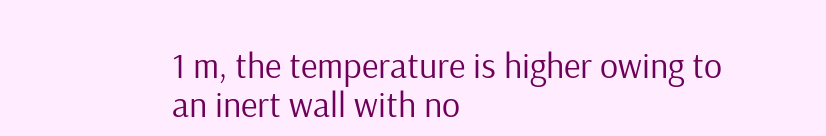1 m, the temperature is higher owing to an inert wall with no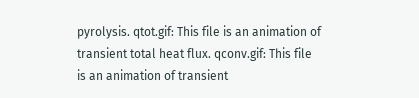pyrolysis. qtot.gif: This file is an animation of transient total heat flux. qconv.gif: This file is an animation of transient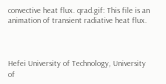convective heat flux. qrad.gif: This file is an animation of transient radiative heat flux.



Hefei University of Technology, University of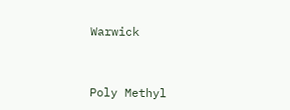Warwick


Poly Methyl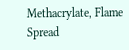Methacrylate, Flame Spread